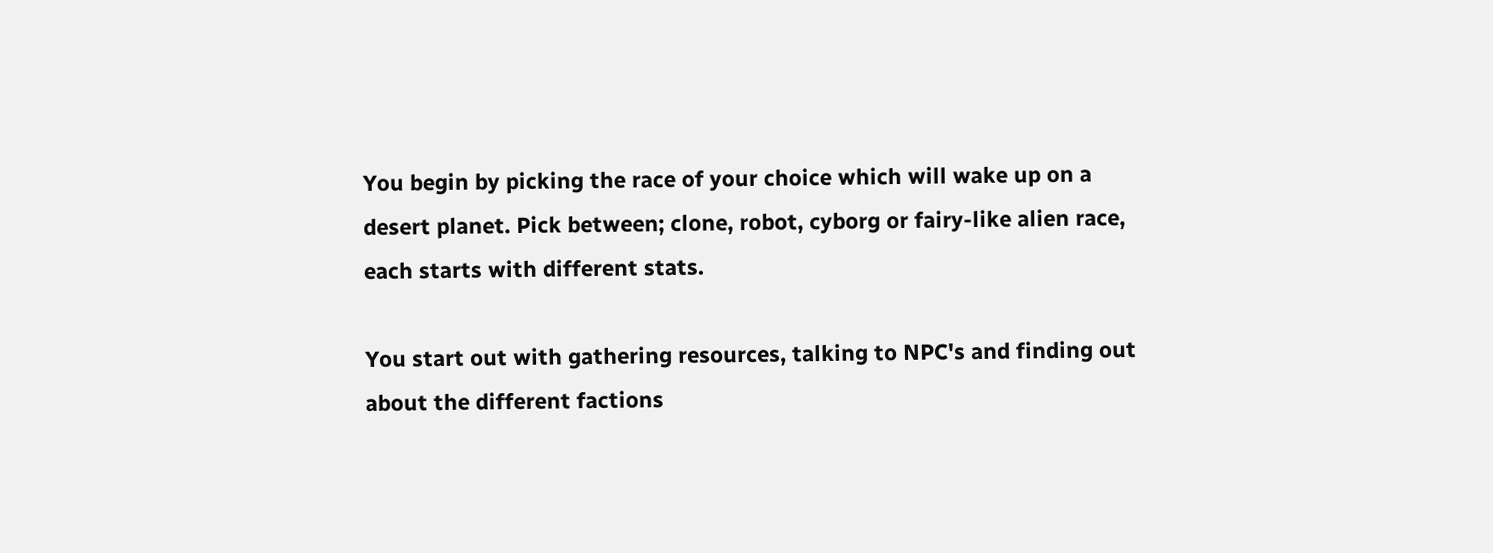You begin by picking the race of your choice which will wake up on a desert planet. Pick between; clone, robot, cyborg or fairy-like alien race, each starts with different stats.

You start out with gathering resources, talking to NPC's and finding out about the different factions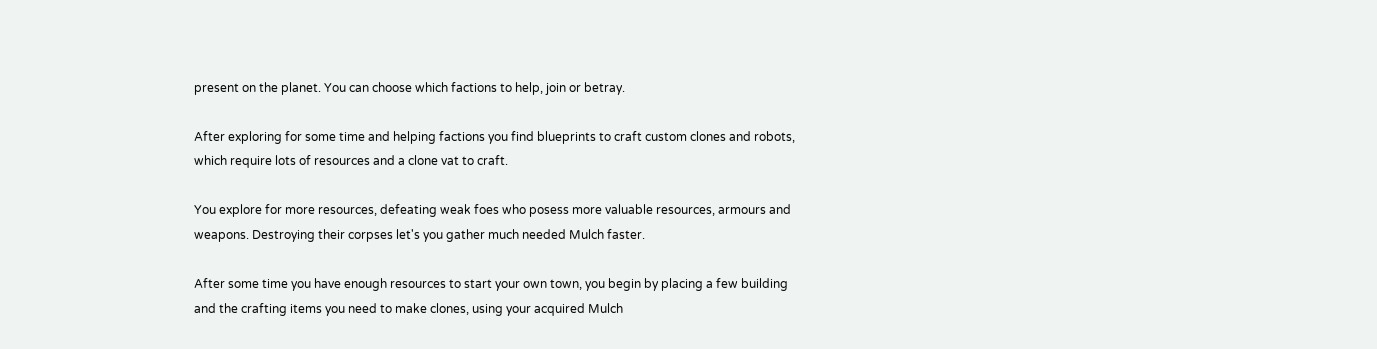present on the planet. You can choose which factions to help, join or betray.

After exploring for some time and helping factions you find blueprints to craft custom clones and robots, which require lots of resources and a clone vat to craft.

You explore for more resources, defeating weak foes who posess more valuable resources, armours and weapons. Destroying their corpses let's you gather much needed Mulch faster.

After some time you have enough resources to start your own town, you begin by placing a few building and the crafting items you need to make clones, using your acquired Mulch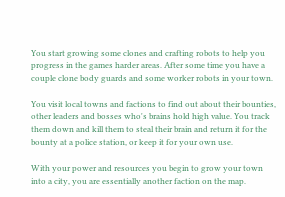You start growing some clones and crafting robots to help you progress in the games harder areas. After some time you have a couple clone body guards and some worker robots in your town.

You visit local towns and factions to find out about their bounties, other leaders and bosses who's brains hold high value. You track them down and kill them to steal their brain and return it for the bounty at a police station, or keep it for your own use.

With your power and resources you begin to grow your town into a city, you are essentially another faction on the map.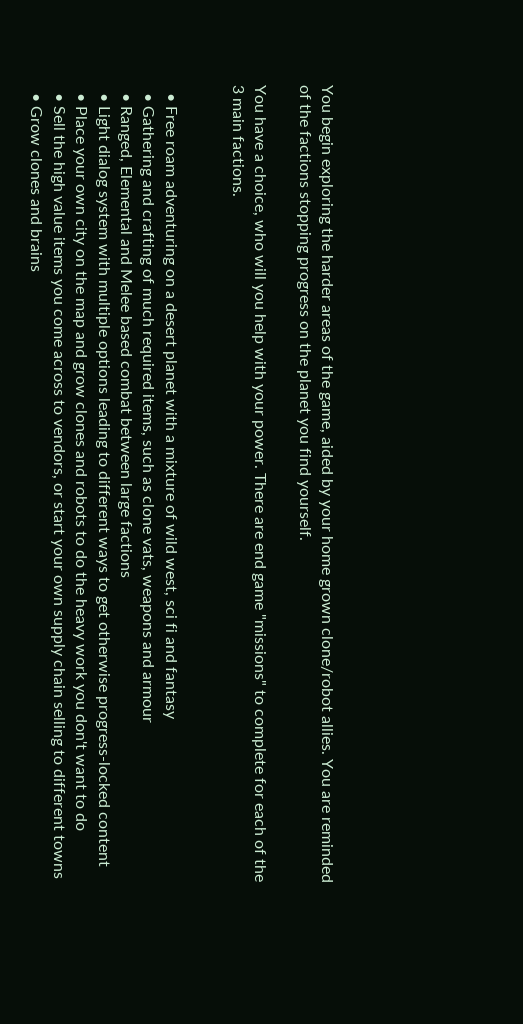You begin exploring the harder areas of the game, aided by your home grown clone/robot allies. You are reminded of the factions stopping progress on the planet you find yourself.

You have a choice, who will you help with your power. There are end game "missions" to complete for each of the 3 main factions.


  • Free roam adventuring on a desert planet with a mixture of wild west, sci fi and fantasy
  • Gathering and crafting of much required items, such as clone vats, weapons and armour
  • Ranged, Elemental and Melee based combat between large factions
  • Light dialog system with multiple options leading to different ways to get otherwise progress-locked content
  • Place your own city on the map and grow clones and robots to do the heavy work you don't want to do
  • Sell the high value items you come across to vendors, or start your own supply chain selling to different towns
  • Grow clones and brains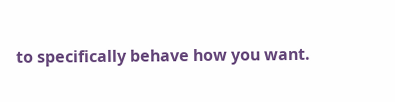to specifically behave how you want.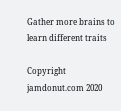Gather more brains to learn different traits

Copyright jamdonut.com 2020